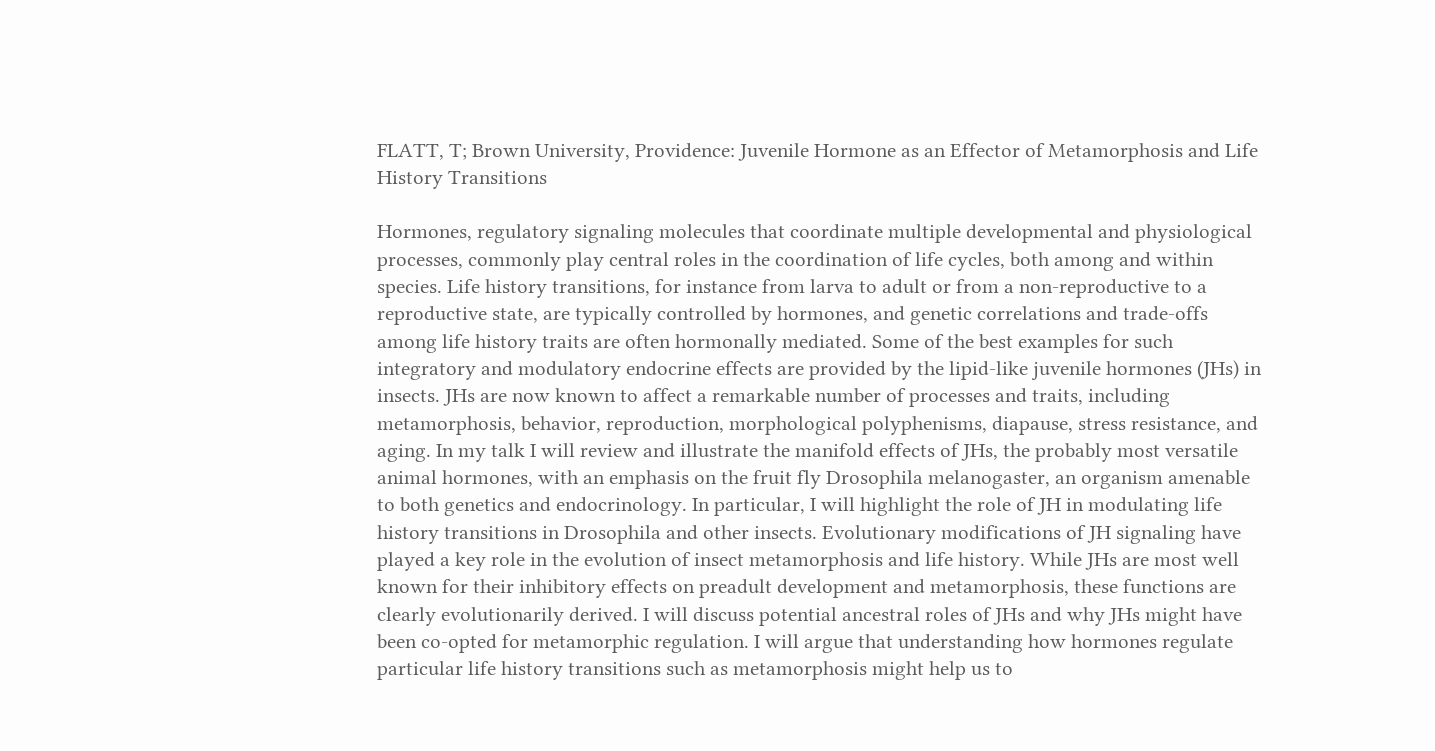FLATT, T; Brown University, Providence: Juvenile Hormone as an Effector of Metamorphosis and Life History Transitions

Hormones, regulatory signaling molecules that coordinate multiple developmental and physiological processes, commonly play central roles in the coordination of life cycles, both among and within species. Life history transitions, for instance from larva to adult or from a non-reproductive to a reproductive state, are typically controlled by hormones, and genetic correlations and trade-offs among life history traits are often hormonally mediated. Some of the best examples for such integratory and modulatory endocrine effects are provided by the lipid-like juvenile hormones (JHs) in insects. JHs are now known to affect a remarkable number of processes and traits, including metamorphosis, behavior, reproduction, morphological polyphenisms, diapause, stress resistance, and aging. In my talk I will review and illustrate the manifold effects of JHs, the probably most versatile animal hormones, with an emphasis on the fruit fly Drosophila melanogaster, an organism amenable to both genetics and endocrinology. In particular, I will highlight the role of JH in modulating life history transitions in Drosophila and other insects. Evolutionary modifications of JH signaling have played a key role in the evolution of insect metamorphosis and life history. While JHs are most well known for their inhibitory effects on preadult development and metamorphosis, these functions are clearly evolutionarily derived. I will discuss potential ancestral roles of JHs and why JHs might have been co-opted for metamorphic regulation. I will argue that understanding how hormones regulate particular life history transitions such as metamorphosis might help us to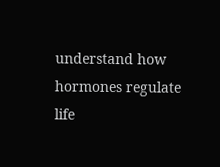understand how hormones regulate life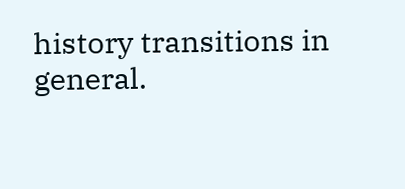history transitions in general.